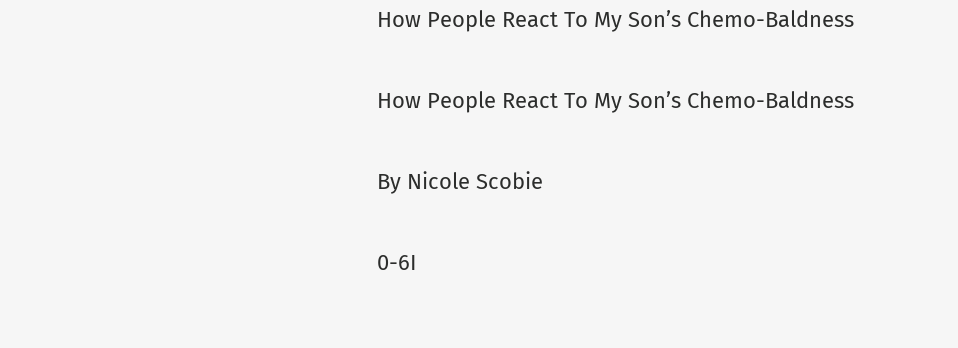How People React To My Son’s Chemo-Baldness

How People React To My Son’s Chemo-Baldness

By Nicole Scobie

0-6I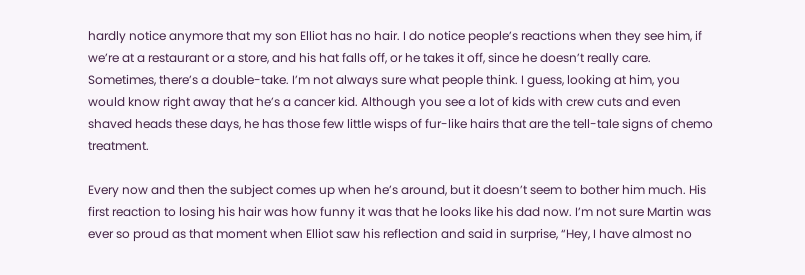hardly notice anymore that my son Elliot has no hair. I do notice people’s reactions when they see him, if we’re at a restaurant or a store, and his hat falls off, or he takes it off, since he doesn’t really care. Sometimes, there’s a double-take. I’m not always sure what people think. I guess, looking at him, you would know right away that he’s a cancer kid. Although you see a lot of kids with crew cuts and even shaved heads these days, he has those few little wisps of fur-like hairs that are the tell-tale signs of chemo treatment.

Every now and then the subject comes up when he’s around, but it doesn’t seem to bother him much. His first reaction to losing his hair was how funny it was that he looks like his dad now. I’m not sure Martin was ever so proud as that moment when Elliot saw his reflection and said in surprise, “Hey, I have almost no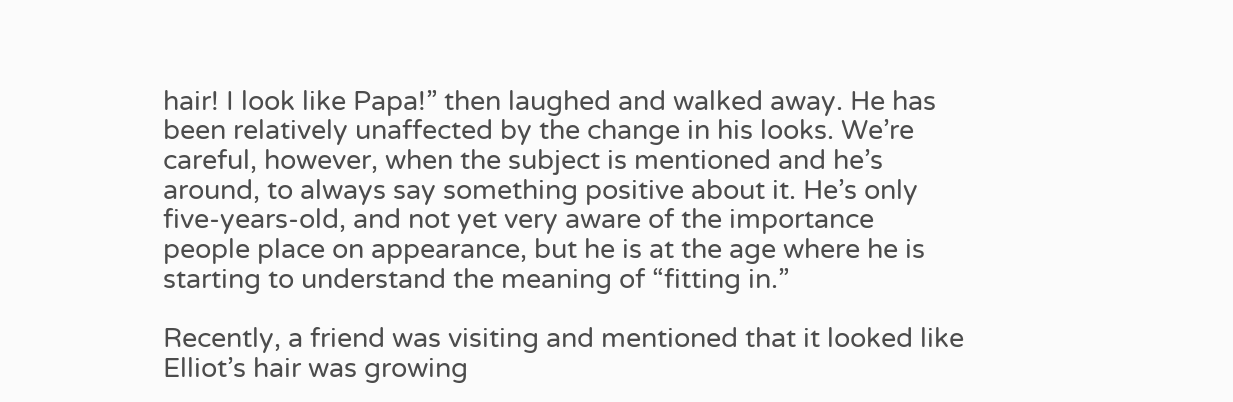hair! I look like Papa!” then laughed and walked away. He has been relatively unaffected by the change in his looks. We’re careful, however, when the subject is mentioned and he’s around, to always say something positive about it. He’s only five-years-old, and not yet very aware of the importance people place on appearance, but he is at the age where he is starting to understand the meaning of “fitting in.”

Recently, a friend was visiting and mentioned that it looked like Elliot’s hair was growing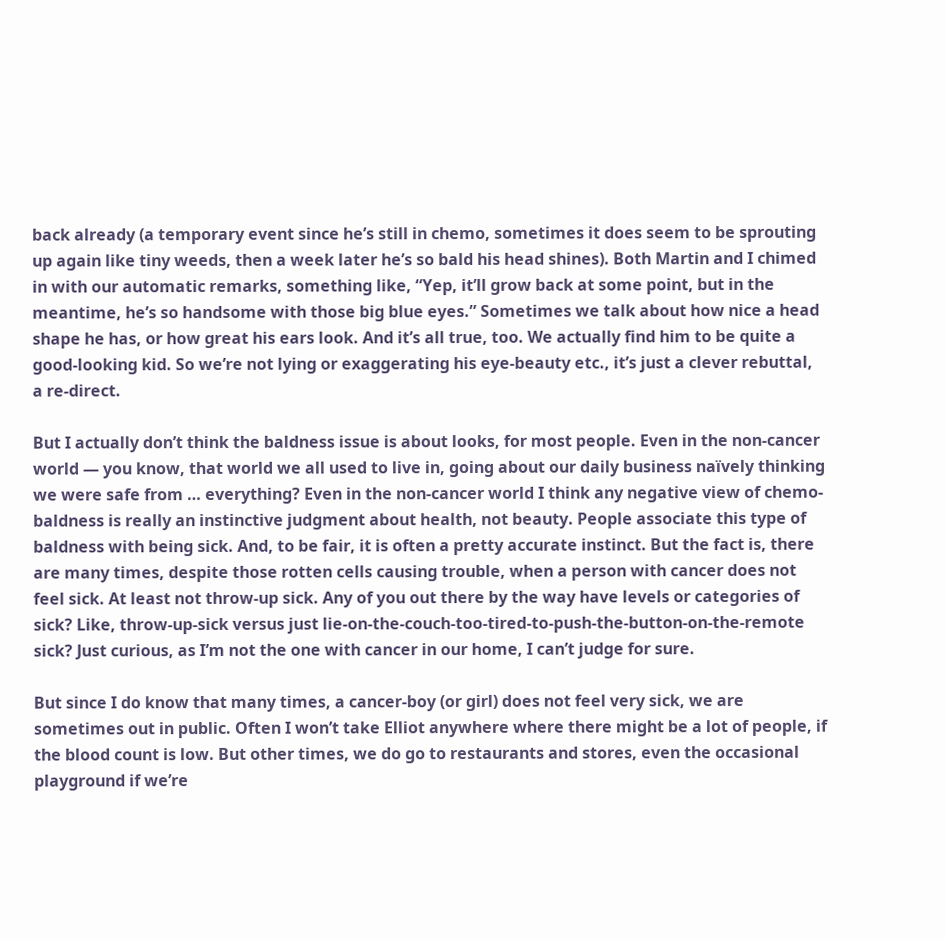back already (a temporary event since he’s still in chemo, sometimes it does seem to be sprouting up again like tiny weeds, then a week later he’s so bald his head shines). Both Martin and I chimed in with our automatic remarks, something like, “Yep, it’ll grow back at some point, but in the meantime, he’s so handsome with those big blue eyes.” Sometimes we talk about how nice a head shape he has, or how great his ears look. And it’s all true, too. We actually find him to be quite a good-looking kid. So we’re not lying or exaggerating his eye-beauty etc., it’s just a clever rebuttal, a re-direct.

But I actually don’t think the baldness issue is about looks, for most people. Even in the non-cancer world — you know, that world we all used to live in, going about our daily business naïvely thinking we were safe from … everything? Even in the non-cancer world I think any negative view of chemo-baldness is really an instinctive judgment about health, not beauty. People associate this type of baldness with being sick. And, to be fair, it is often a pretty accurate instinct. But the fact is, there are many times, despite those rotten cells causing trouble, when a person with cancer does not feel sick. At least not throw-up sick. Any of you out there by the way have levels or categories of sick? Like, throw-up-sick versus just lie-on-the-couch-too-tired-to-push-the-button-on-the-remote sick? Just curious, as I’m not the one with cancer in our home, I can’t judge for sure.

But since I do know that many times, a cancer-boy (or girl) does not feel very sick, we are sometimes out in public. Often I won’t take Elliot anywhere where there might be a lot of people, if the blood count is low. But other times, we do go to restaurants and stores, even the occasional playground if we’re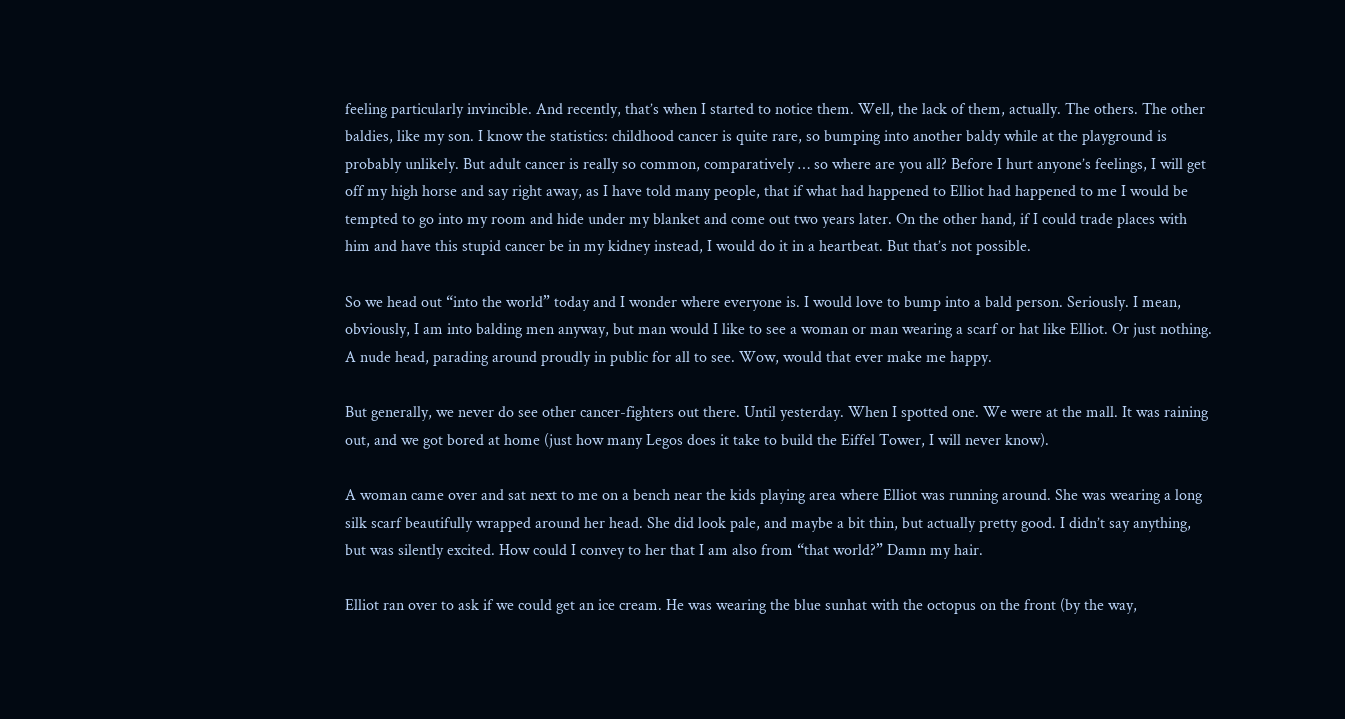feeling particularly invincible. And recently, that’s when I started to notice them. Well, the lack of them, actually. The others. The other baldies, like my son. I know the statistics: childhood cancer is quite rare, so bumping into another baldy while at the playground is probably unlikely. But adult cancer is really so common, comparatively … so where are you all? Before I hurt anyone’s feelings, I will get off my high horse and say right away, as I have told many people, that if what had happened to Elliot had happened to me I would be tempted to go into my room and hide under my blanket and come out two years later. On the other hand, if I could trade places with him and have this stupid cancer be in my kidney instead, I would do it in a heartbeat. But that’s not possible.

So we head out “into the world” today and I wonder where everyone is. I would love to bump into a bald person. Seriously. I mean, obviously, I am into balding men anyway, but man would I like to see a woman or man wearing a scarf or hat like Elliot. Or just nothing. A nude head, parading around proudly in public for all to see. Wow, would that ever make me happy.

But generally, we never do see other cancer-fighters out there. Until yesterday. When I spotted one. We were at the mall. It was raining out, and we got bored at home (just how many Legos does it take to build the Eiffel Tower, I will never know).

A woman came over and sat next to me on a bench near the kids playing area where Elliot was running around. She was wearing a long silk scarf beautifully wrapped around her head. She did look pale, and maybe a bit thin, but actually pretty good. I didn’t say anything, but was silently excited. How could I convey to her that I am also from “that world?” Damn my hair.

Elliot ran over to ask if we could get an ice cream. He was wearing the blue sunhat with the octopus on the front (by the way,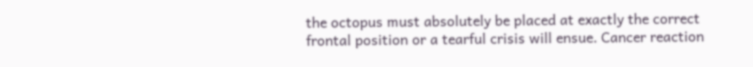the octopus must absolutely be placed at exactly the correct frontal position or a tearful crisis will ensue. Cancer reaction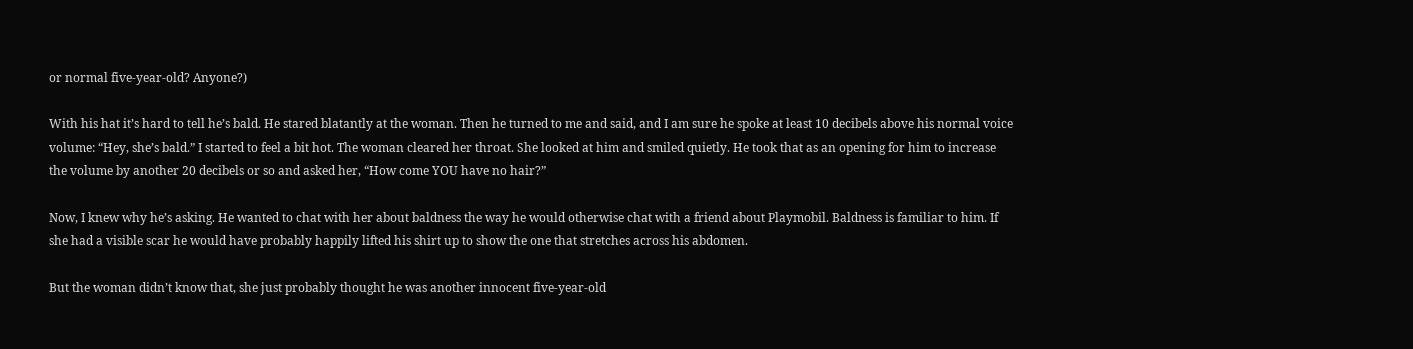or normal five-year-old? Anyone?)

With his hat it’s hard to tell he’s bald. He stared blatantly at the woman. Then he turned to me and said, and I am sure he spoke at least 10 decibels above his normal voice volume: “Hey, she’s bald.” I started to feel a bit hot. The woman cleared her throat. She looked at him and smiled quietly. He took that as an opening for him to increase the volume by another 20 decibels or so and asked her, “How come YOU have no hair?”

Now, I knew why he’s asking. He wanted to chat with her about baldness the way he would otherwise chat with a friend about Playmobil. Baldness is familiar to him. If she had a visible scar he would have probably happily lifted his shirt up to show the one that stretches across his abdomen.

But the woman didn’t know that, she just probably thought he was another innocent five-year-old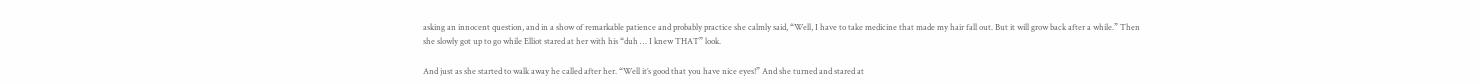asking an innocent question, and in a show of remarkable patience and probably practice she calmly said, “Well, I have to take medicine that made my hair fall out. But it will grow back after a while.” Then she slowly got up to go while Elliot stared at her with his “duh … I knew THAT” look.

And just as she started to walk away he called after her. “Well it’s good that you have nice eyes!” And she turned and stared at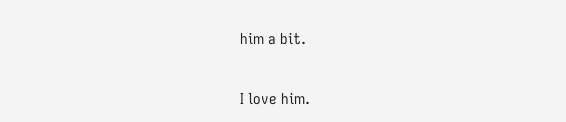him a bit.

I love him.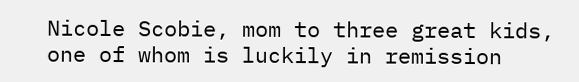Nicole Scobie, mom to three great kids, one of whom is luckily in remission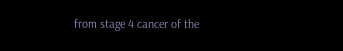from stage 4 cancer of the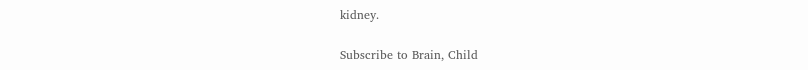kidney.

Subscribe to Brain, Child